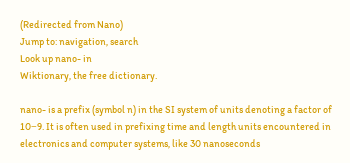(Redirected from Nano)
Jump to: navigation, search
Look up nano- in
Wiktionary, the free dictionary.

nano- is a prefix (symbol n) in the SI system of units denoting a factor of 10−9. It is often used in prefixing time and length units encountered in electronics and computer systems, like 30 nanoseconds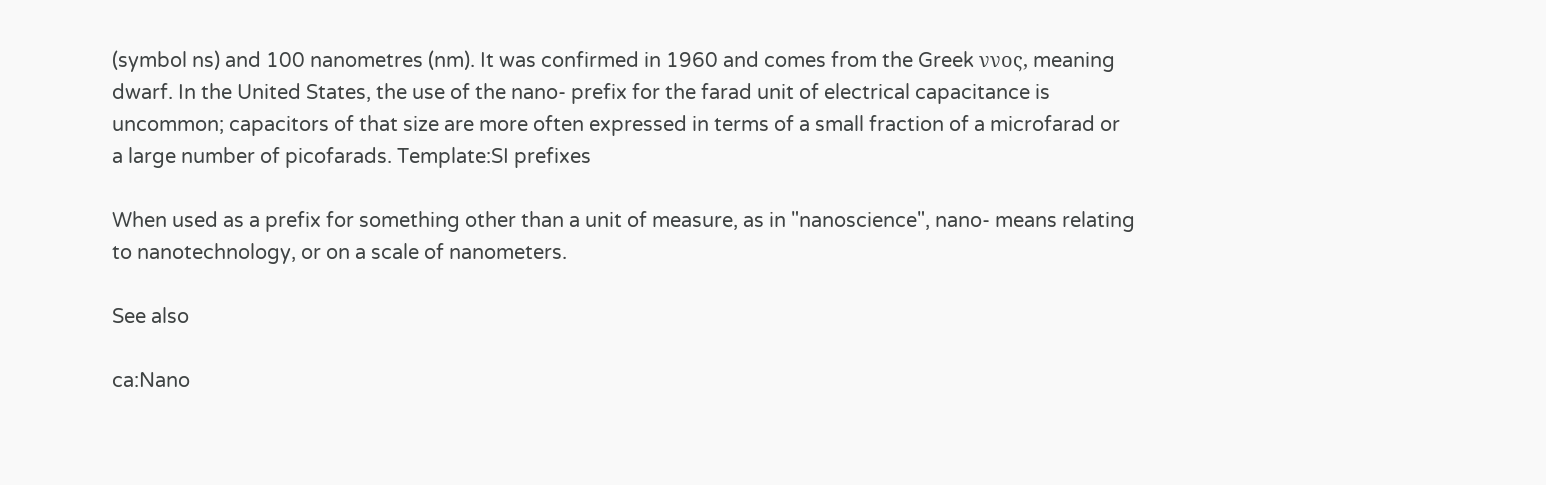(symbol ns) and 100 nanometres (nm). It was confirmed in 1960 and comes from the Greek ννος, meaning dwarf. In the United States, the use of the nano- prefix for the farad unit of electrical capacitance is uncommon; capacitors of that size are more often expressed in terms of a small fraction of a microfarad or a large number of picofarads. Template:SI prefixes

When used as a prefix for something other than a unit of measure, as in "nanoscience", nano- means relating to nanotechnology, or on a scale of nanometers.

See also

ca:Nano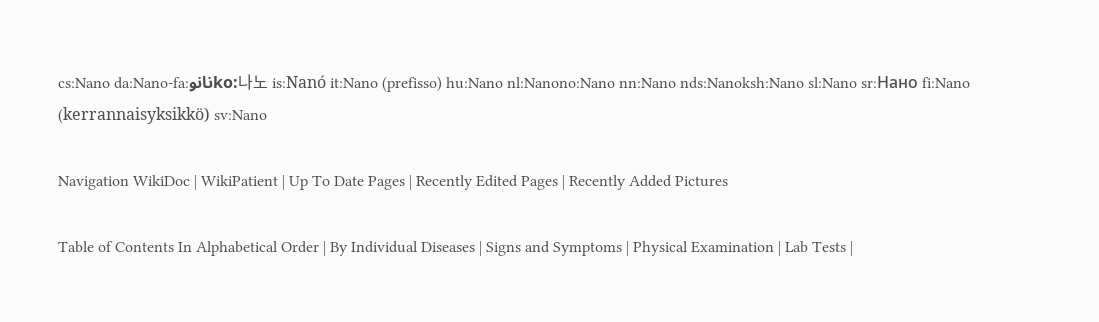cs:Nano da:Nano-fa:نانوko:나노 is:Nanó it:Nano (prefisso) hu:Nano nl:Nanono:Nano nn:Nano nds:Nanoksh:Nano sl:Nano sr:Нано fi:Nano (kerrannaisyksikkö) sv:Nano

Navigation WikiDoc | WikiPatient | Up To Date Pages | Recently Edited Pages | Recently Added Pictures

Table of Contents In Alphabetical Order | By Individual Diseases | Signs and Symptoms | Physical Examination | Lab Tests |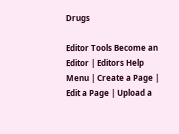Drugs

Editor Tools Become an Editor | Editors Help Menu | Create a Page | Edit a Page | Upload a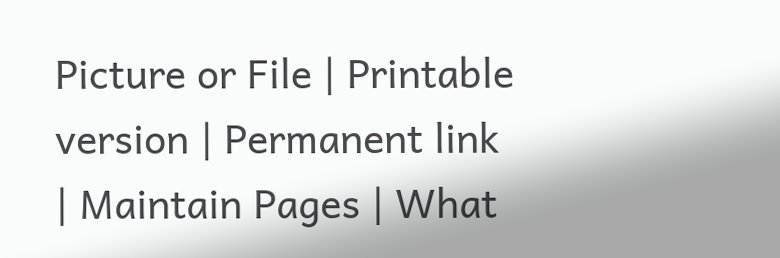Picture or File | Printable version | Permanent link | Maintain Pages | What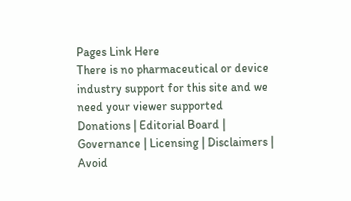Pages Link Here
There is no pharmaceutical or device industry support for this site and we need your viewer supported Donations | Editorial Board | Governance | Licensing | Disclaimers | Avoid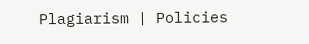Plagiarism | Policies